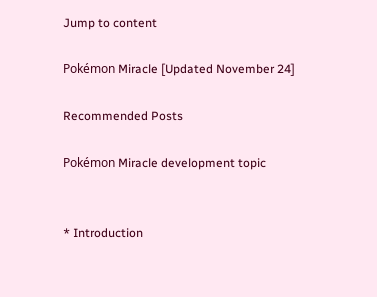Jump to content

Pokémon Miracle [Updated November 24]

Recommended Posts

Pokémon Miracle development topic


* Introduction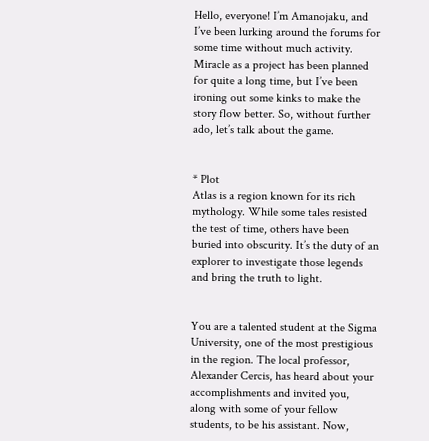Hello, everyone! I’m Amanojaku, and I’ve been lurking around the forums for some time without much activity. Miracle as a project has been planned for quite a long time, but I’ve been ironing out some kinks to make the story flow better. So, without further ado, let’s talk about the game.


* Plot
Atlas is a region known for its rich mythology. While some tales resisted the test of time, others have been buried into obscurity. It’s the duty of an explorer to investigate those legends and bring the truth to light.


You are a talented student at the Sigma University, one of the most prestigious in the region. The local professor, Alexander Cercis, has heard about your accomplishments and invited you, along with some of your fellow students, to be his assistant. Now,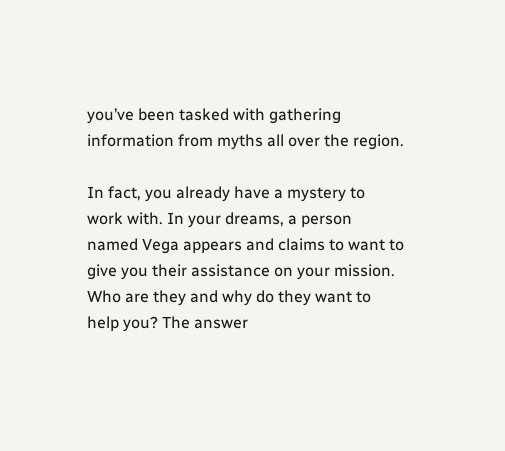you’ve been tasked with gathering information from myths all over the region.

In fact, you already have a mystery to work with. In your dreams, a person named Vega appears and claims to want to give you their assistance on your mission. Who are they and why do they want to help you? The answer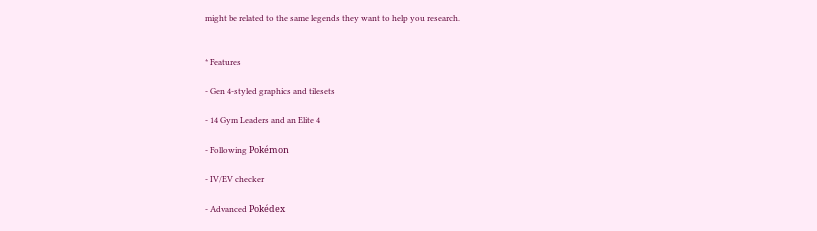might be related to the same legends they want to help you research.


* Features

- Gen 4-styled graphics and tilesets

- 14 Gym Leaders and an Elite 4

- Following Pokémon

- IV/EV checker

- Advanced Pokédex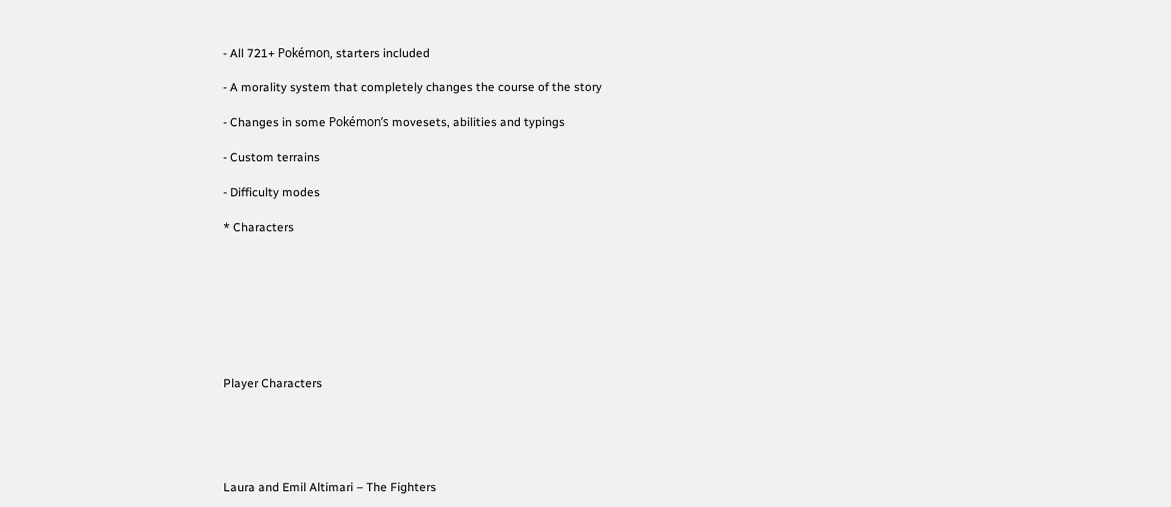- All 721+ Pokémon, starters included

- A morality system that completely changes the course of the story

- Changes in some Pokémon’s movesets, abilities and typings

- Custom terrains

- Difficulty modes

* Characters








Player Characters





Laura and Emil Altimari – The Fighters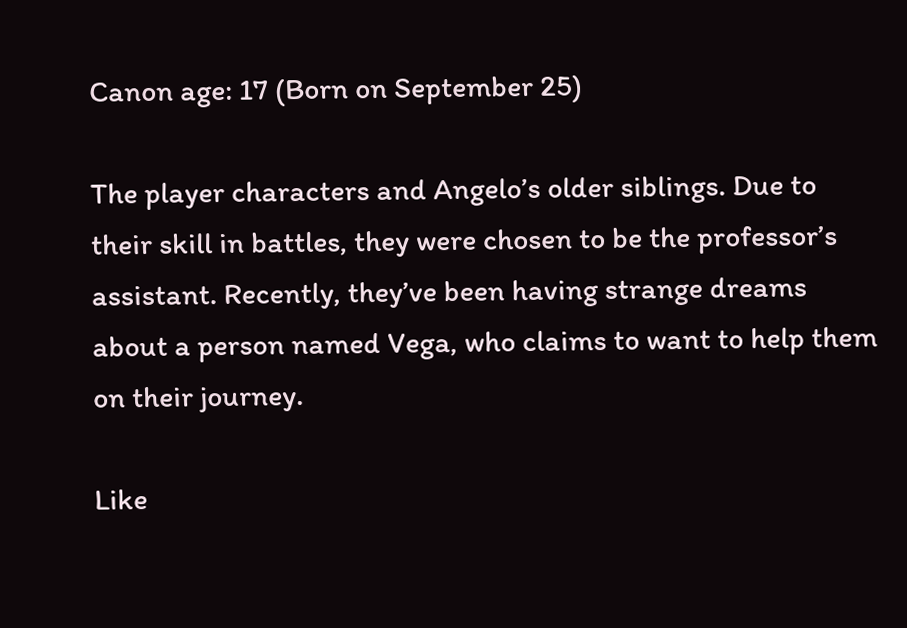Canon age: 17 (Born on September 25)

The player characters and Angelo’s older siblings. Due to their skill in battles, they were chosen to be the professor’s assistant. Recently, they’ve been having strange dreams about a person named Vega, who claims to want to help them on their journey.

Like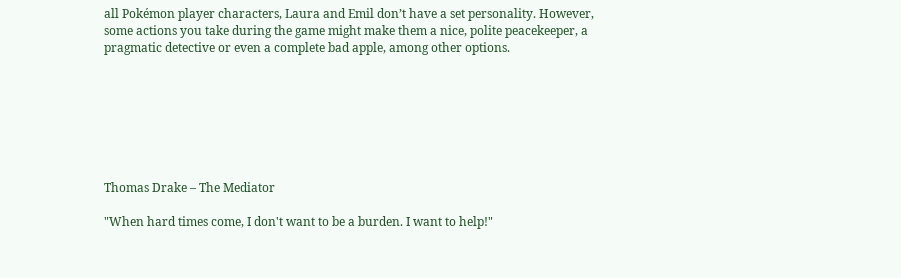all Pokémon player characters, Laura and Emil don’t have a set personality. However, some actions you take during the game might make them a nice, polite peacekeeper, a pragmatic detective or even a complete bad apple, among other options.







Thomas Drake – The Mediator

"When hard times come, I don't want to be a burden. I want to help!"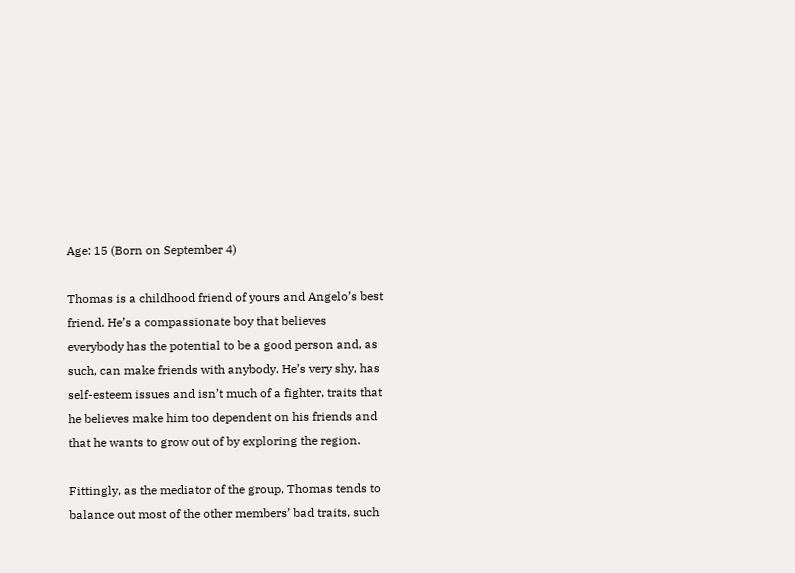Age: 15 (Born on September 4)

Thomas is a childhood friend of yours and Angelo’s best friend. He’s a compassionate boy that believes everybody has the potential to be a good person and, as such, can make friends with anybody. He’s very shy, has self-esteem issues and isn’t much of a fighter, traits that he believes make him too dependent on his friends and that he wants to grow out of by exploring the region.

Fittingly, as the mediator of the group, Thomas tends to balance out most of the other members’ bad traits, such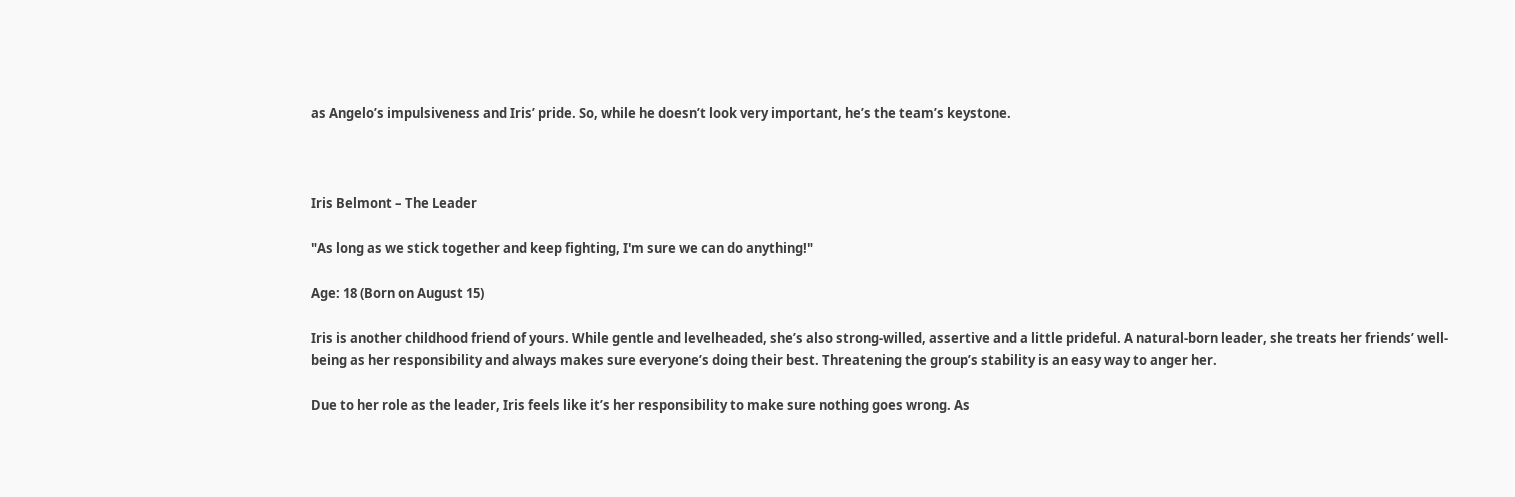as Angelo’s impulsiveness and Iris’ pride. So, while he doesn’t look very important, he’s the team’s keystone.



Iris Belmont – The Leader

"As long as we stick together and keep fighting, I'm sure we can do anything!"

Age: 18 (Born on August 15)

Iris is another childhood friend of yours. While gentle and levelheaded, she’s also strong-willed, assertive and a little prideful. A natural-born leader, she treats her friends’ well-being as her responsibility and always makes sure everyone’s doing their best. Threatening the group’s stability is an easy way to anger her.

Due to her role as the leader, Iris feels like it’s her responsibility to make sure nothing goes wrong. As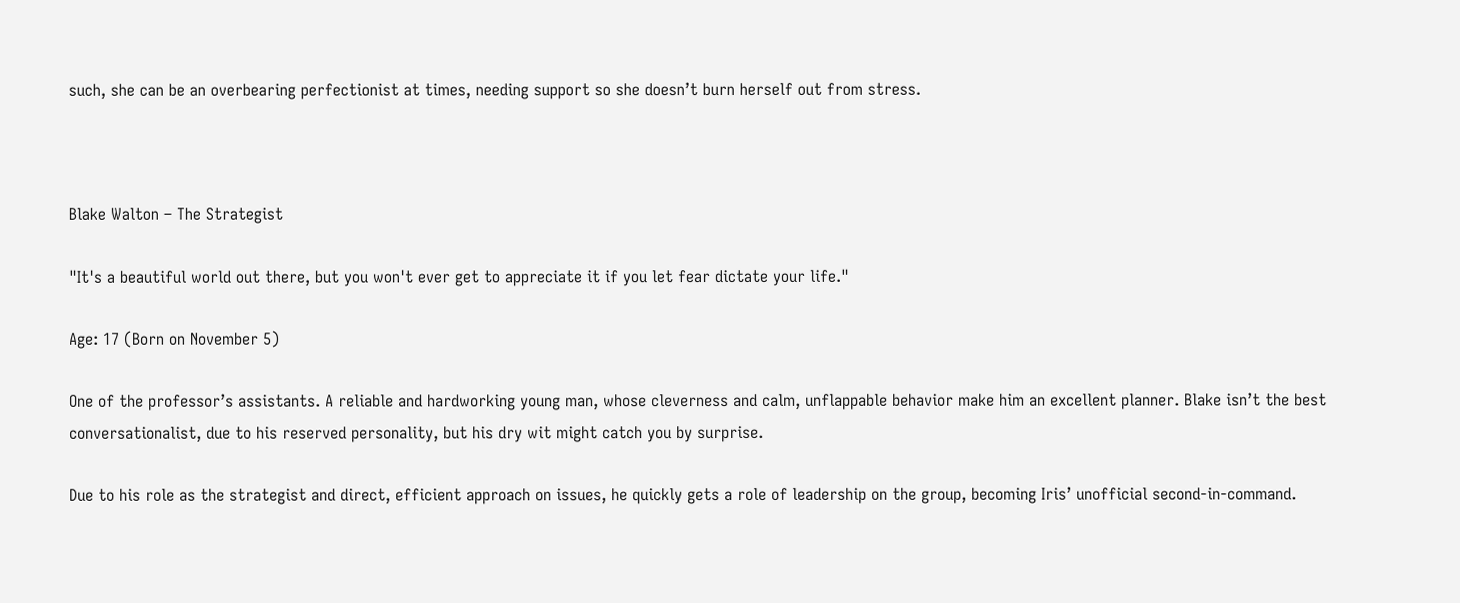such, she can be an overbearing perfectionist at times, needing support so she doesn’t burn herself out from stress.



Blake Walton – The Strategist

"It's a beautiful world out there, but you won't ever get to appreciate it if you let fear dictate your life."

Age: 17 (Born on November 5)

One of the professor’s assistants. A reliable and hardworking young man, whose cleverness and calm, unflappable behavior make him an excellent planner. Blake isn’t the best conversationalist, due to his reserved personality, but his dry wit might catch you by surprise.

Due to his role as the strategist and direct, efficient approach on issues, he quickly gets a role of leadership on the group, becoming Iris’ unofficial second-in-command.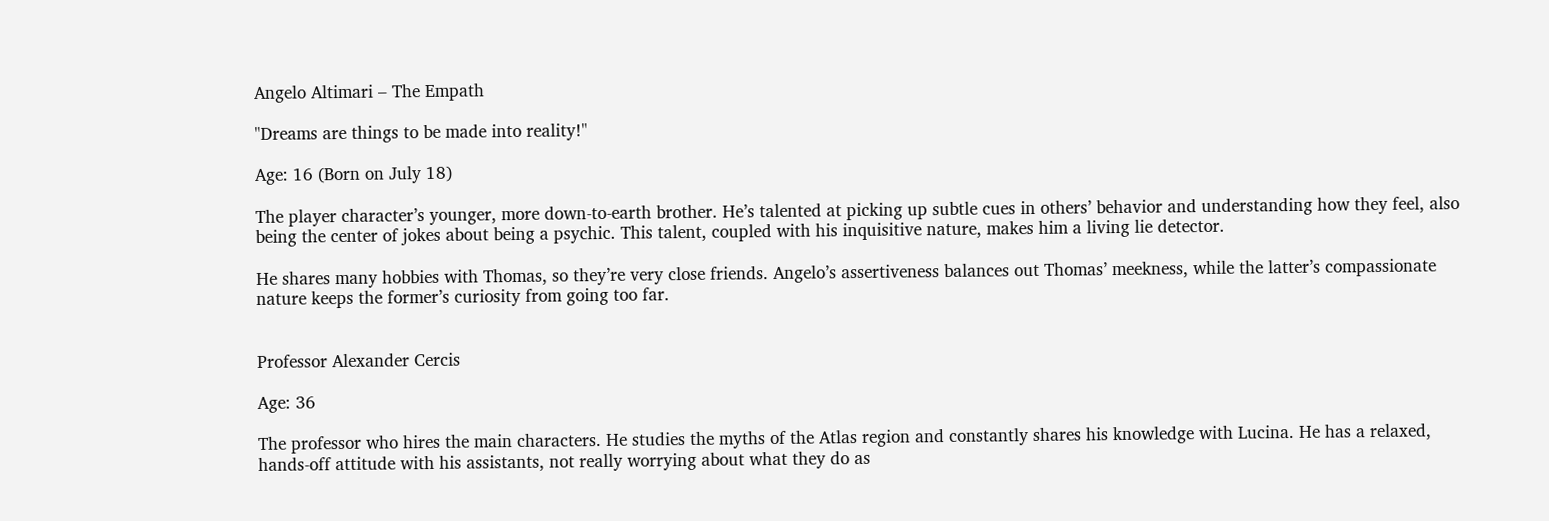Angelo Altimari – The Empath

"Dreams are things to be made into reality!"

Age: 16 (Born on July 18)

The player character’s younger, more down-to-earth brother. He’s talented at picking up subtle cues in others’ behavior and understanding how they feel, also being the center of jokes about being a psychic. This talent, coupled with his inquisitive nature, makes him a living lie detector.

He shares many hobbies with Thomas, so they’re very close friends. Angelo’s assertiveness balances out Thomas’ meekness, while the latter’s compassionate nature keeps the former’s curiosity from going too far.


Professor Alexander Cercis

Age: 36

The professor who hires the main characters. He studies the myths of the Atlas region and constantly shares his knowledge with Lucina. He has a relaxed, hands-off attitude with his assistants, not really worrying about what they do as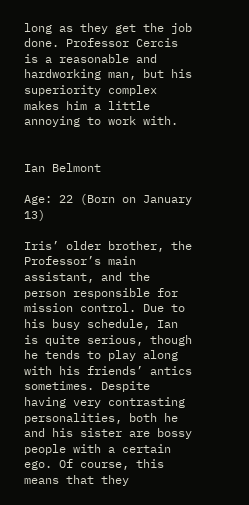long as they get the job done. Professor Cercis is a reasonable and hardworking man, but his superiority complex makes him a little annoying to work with.


Ian Belmont

Age: 22 (Born on January 13)

Iris’ older brother, the Professor’s main assistant, and the person responsible for mission control. Due to his busy schedule, Ian is quite serious, though he tends to play along with his friends’ antics sometimes. Despite having very contrasting personalities, both he and his sister are bossy people with a certain ego. Of course, this means that they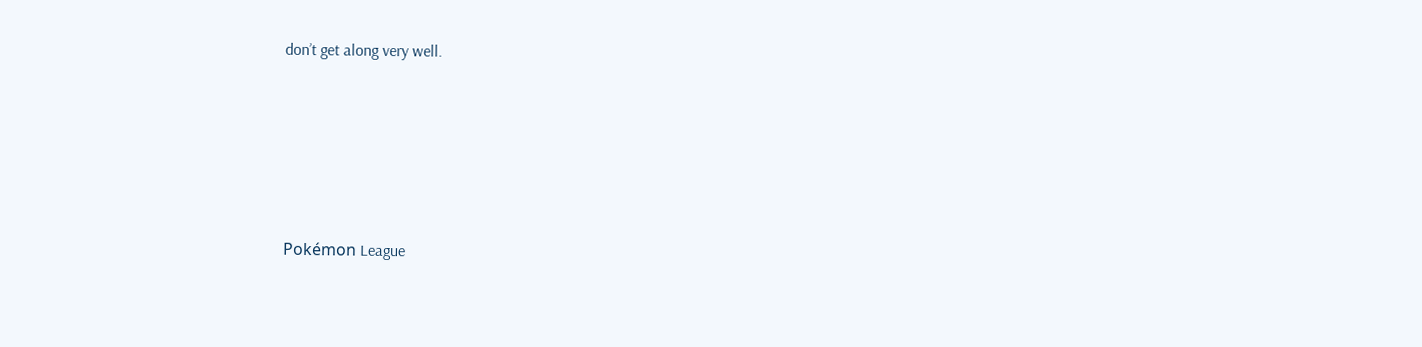don’t get along very well.





Pokémon League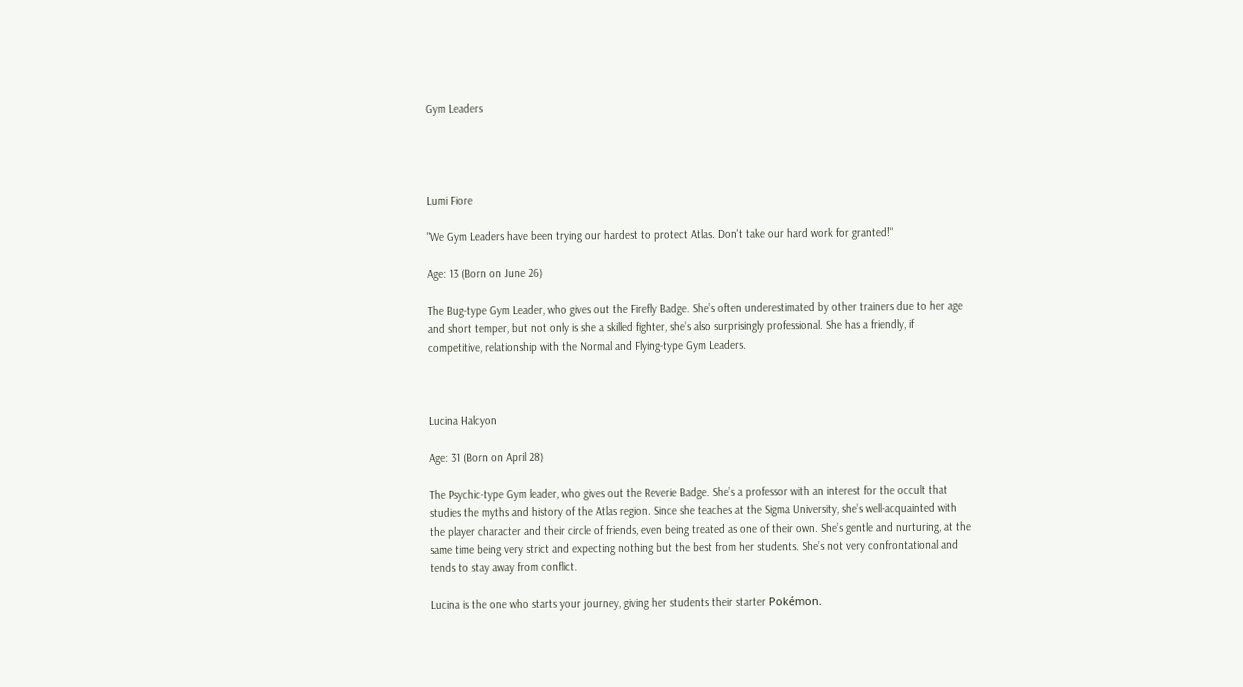Gym Leaders




Lumi Fiore

"We Gym Leaders have been trying our hardest to protect Atlas. Don't take our hard work for granted!"

Age: 13 (Born on June 26)

The Bug-type Gym Leader, who gives out the Firefly Badge. She’s often underestimated by other trainers due to her age and short temper, but not only is she a skilled fighter, she’s also surprisingly professional. She has a friendly, if competitive, relationship with the Normal and Flying-type Gym Leaders.



Lucina Halcyon

Age: 31 (Born on April 28)

The Psychic-type Gym leader, who gives out the Reverie Badge. She’s a professor with an interest for the occult that studies the myths and history of the Atlas region. Since she teaches at the Sigma University, she’s well-acquainted with the player character and their circle of friends, even being treated as one of their own. She’s gentle and nurturing, at the same time being very strict and expecting nothing but the best from her students. She’s not very confrontational and tends to stay away from conflict.

Lucina is the one who starts your journey, giving her students their starter Pokémon.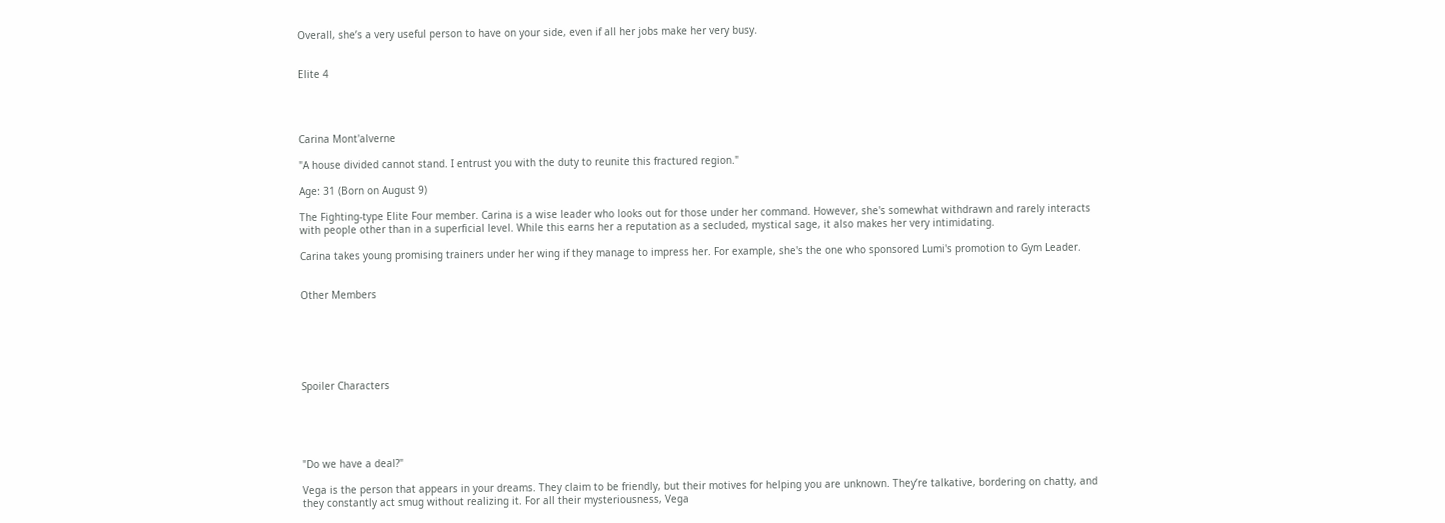Overall, she’s a very useful person to have on your side, even if all her jobs make her very busy.


Elite 4




Carina Mont'alverne

"A house divided cannot stand. I entrust you with the duty to reunite this fractured region."

Age: 31 (Born on August 9)

The Fighting-type Elite Four member. Carina is a wise leader who looks out for those under her command. However, she's somewhat withdrawn and rarely interacts with people other than in a superficial level. While this earns her a reputation as a secluded, mystical sage, it also makes her very intimidating.

Carina takes young promising trainers under her wing if they manage to impress her. For example, she's the one who sponsored Lumi's promotion to Gym Leader.


Other Members






Spoiler Characters





"Do we have a deal?"

Vega is the person that appears in your dreams. They claim to be friendly, but their motives for helping you are unknown. They’re talkative, bordering on chatty, and they constantly act smug without realizing it. For all their mysteriousness, Vega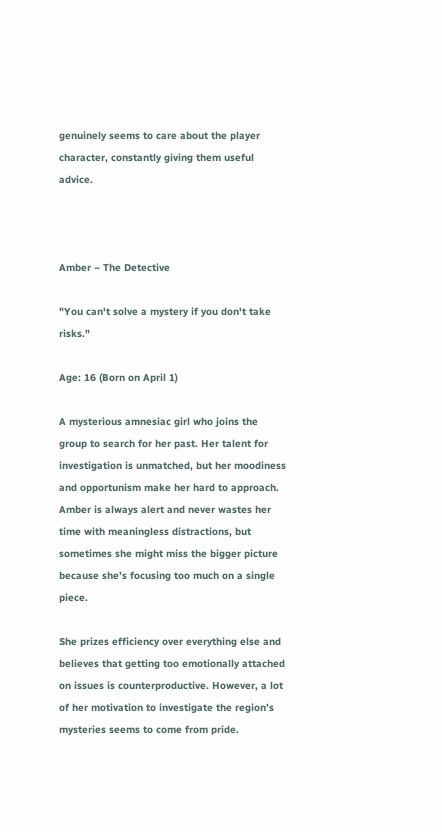genuinely seems to care about the player character, constantly giving them useful advice.



Amber – The Detective

"You can't solve a mystery if you don't take risks."

Age: 16 (Born on April 1)

A mysterious amnesiac girl who joins the group to search for her past. Her talent for investigation is unmatched, but her moodiness and opportunism make her hard to approach. Amber is always alert and never wastes her time with meaningless distractions, but sometimes she might miss the bigger picture because she’s focusing too much on a single piece.

She prizes efficiency over everything else and believes that getting too emotionally attached on issues is counterproductive. However, a lot of her motivation to investigate the region’s mysteries seems to come from pride.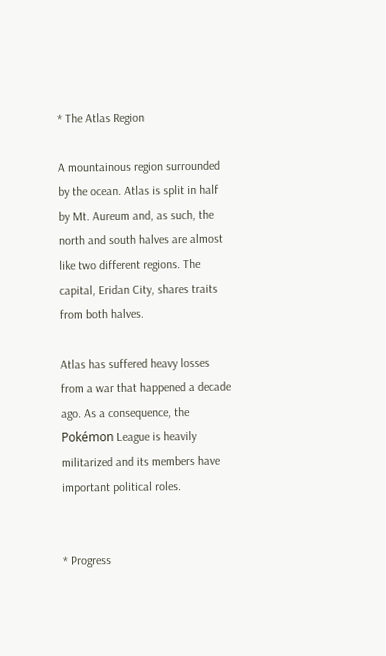* The Atlas Region

A mountainous region surrounded by the ocean. Atlas is split in half by Mt. Aureum and, as such, the north and south halves are almost like two different regions. The capital, Eridan City, shares traits from both halves.

Atlas has suffered heavy losses from a war that happened a decade ago. As a consequence, the Pokémon League is heavily militarized and its members have important political roles.


* Progress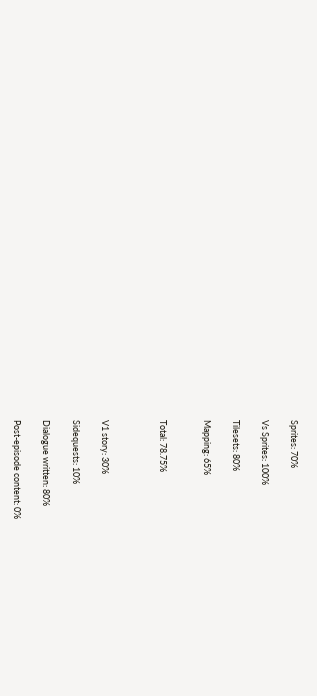Sprites: 70%

Vs Sprites: 100%

Tilesets: 80%

Mapping: 65%


Total: 78.75%



V1 story: 30%

Sidequests: 10%

Dialogue written: 80%

Post-episode content: 0%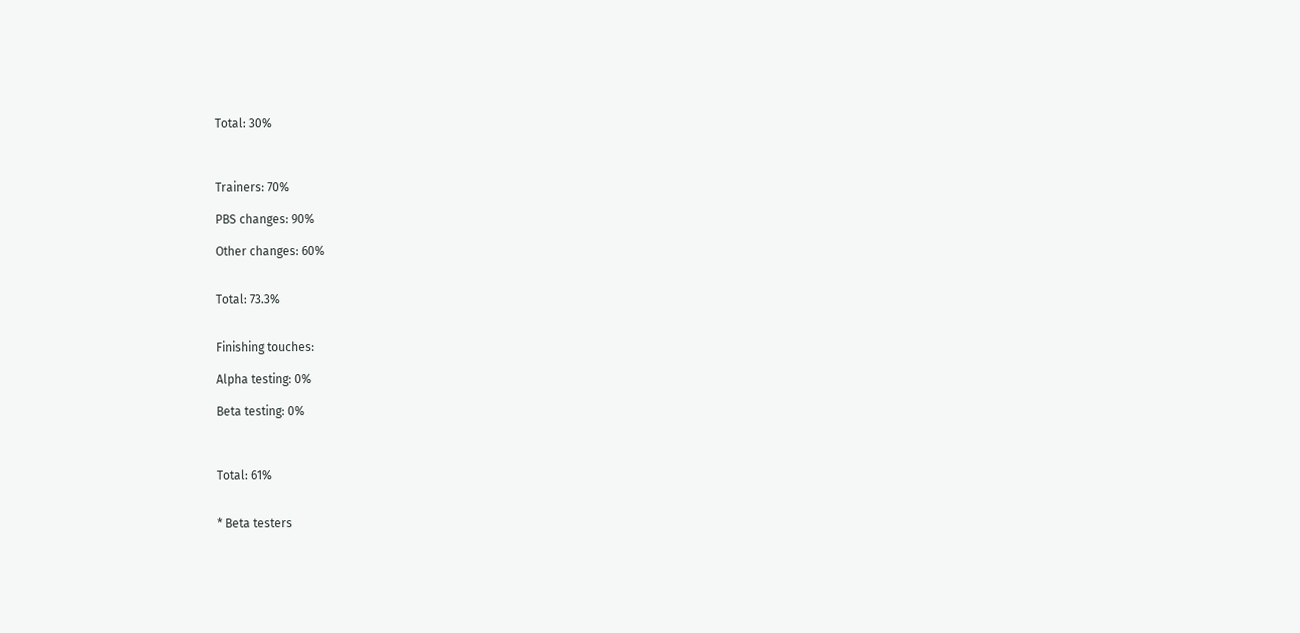Total: 30%



Trainers: 70%

PBS changes: 90%

Other changes: 60%


Total: 73.3%


Finishing touches:

Alpha testing: 0%

Beta testing: 0%



Total: 61%


* Beta testers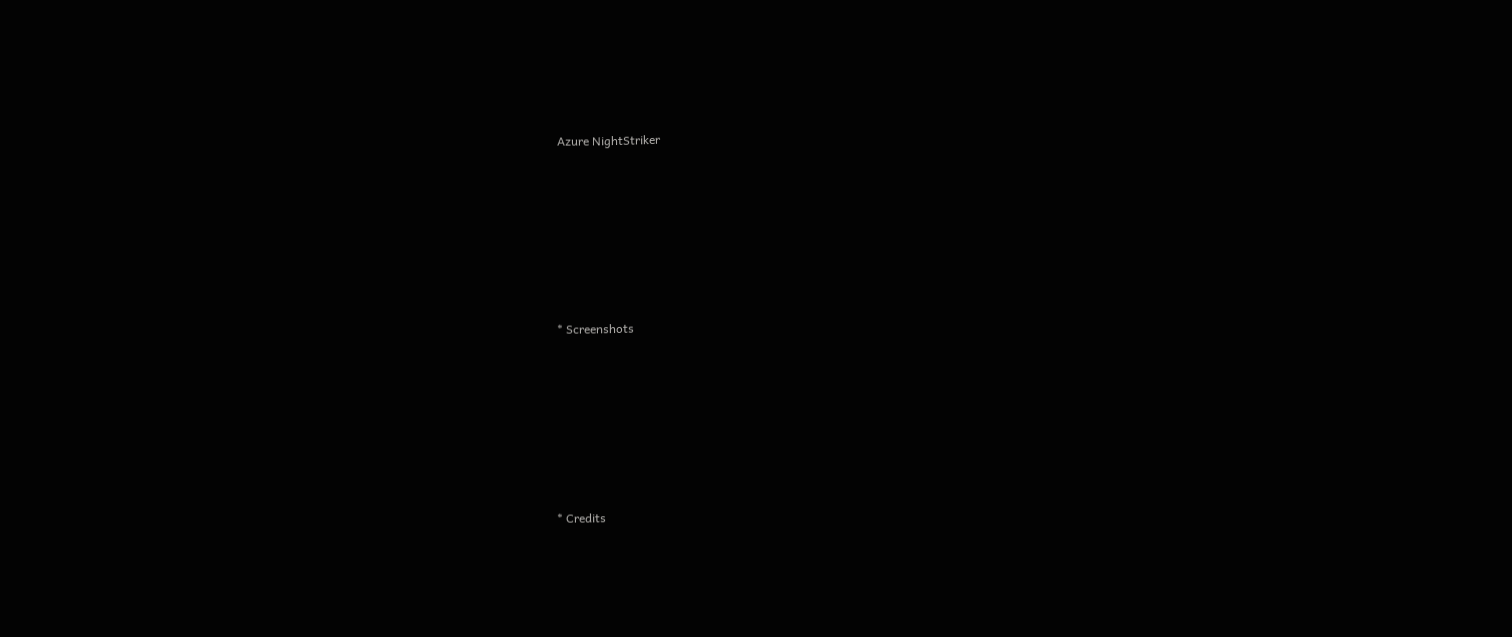Azure NightStriker







* Screenshots







* Credits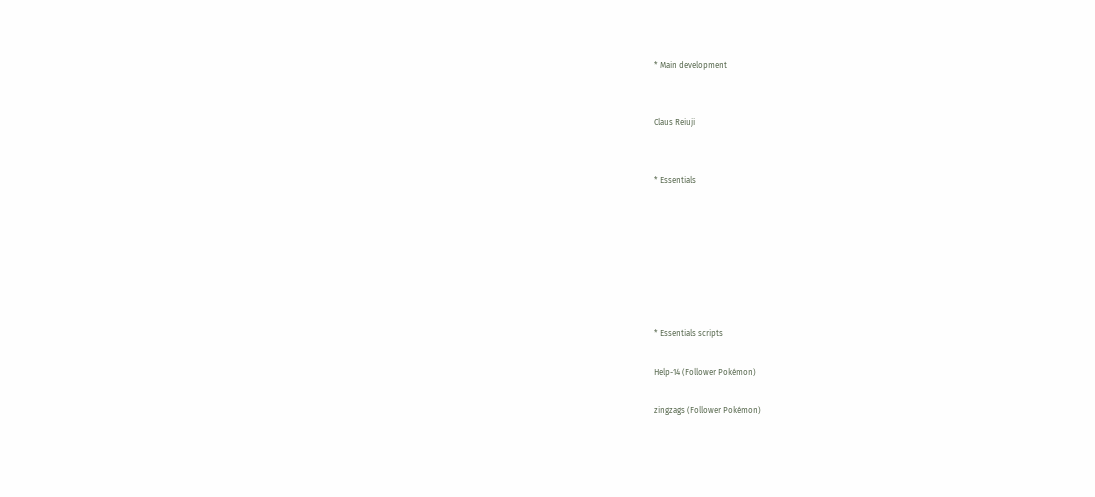* Main development


Claus Reiuji


* Essentials







* Essentials scripts

Help-14 (Follower Pokémon)

zingzags (Follower Pokémon)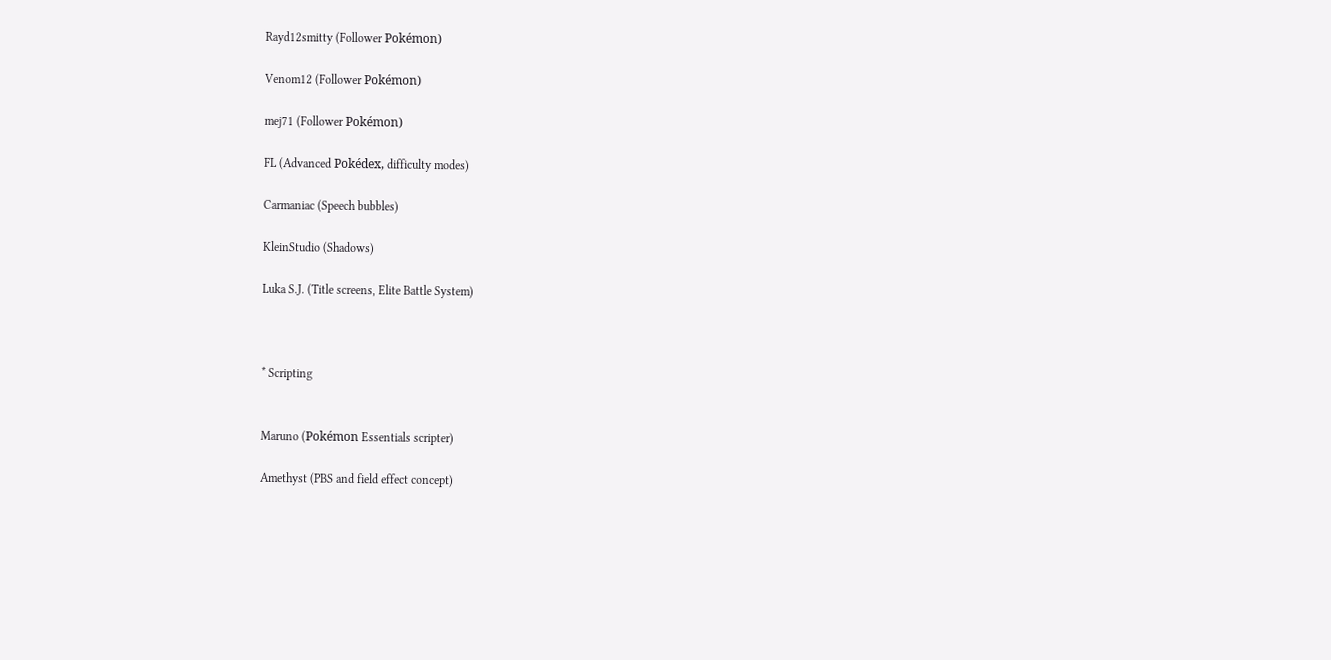Rayd12smitty (Follower Pokémon)

Venom12 (Follower Pokémon)

mej71 (Follower Pokémon)

FL (Advanced Pokédex, difficulty modes)

Carmaniac (Speech bubbles)

KleinStudio (Shadows)

Luka S.J. (Title screens, Elite Battle System)



* Scripting


Maruno (Pokémon Essentials scripter)

Amethyst (PBS and field effect concept)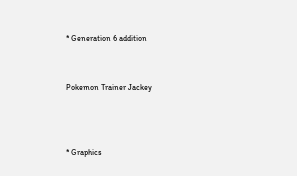* Generation 6 addition


Pokemon Trainer Jackey



* Graphics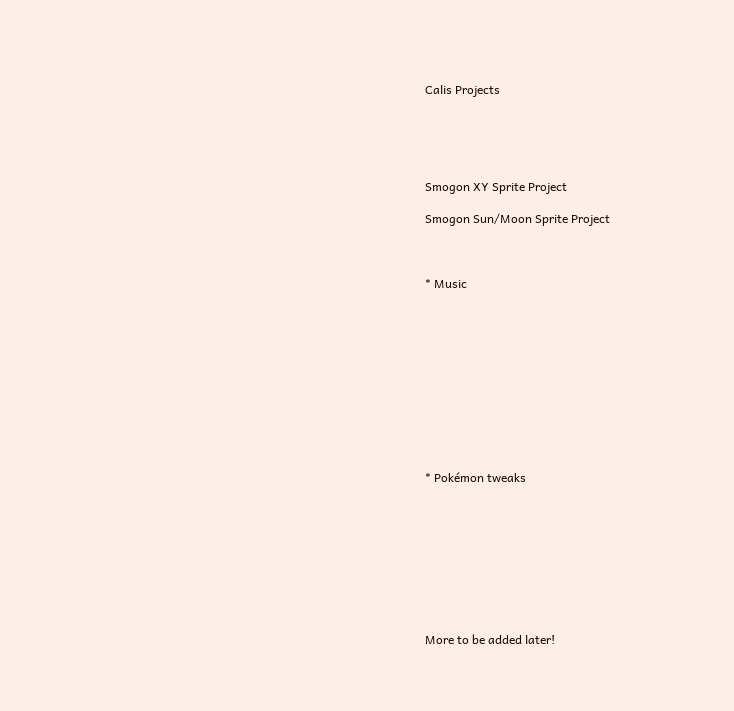Calis Projects





Smogon XY Sprite Project

Smogon Sun/Moon Sprite Project



* Music











* Pokémon tweaks









More to be added later!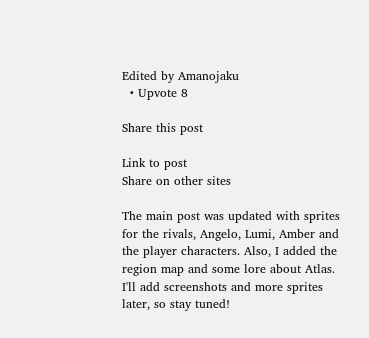Edited by Amanojaku
  • Upvote 8

Share this post

Link to post
Share on other sites

The main post was updated with sprites for the rivals, Angelo, Lumi, Amber and the player characters. Also, I added the region map and some lore about Atlas. I'll add screenshots and more sprites later, so stay tuned!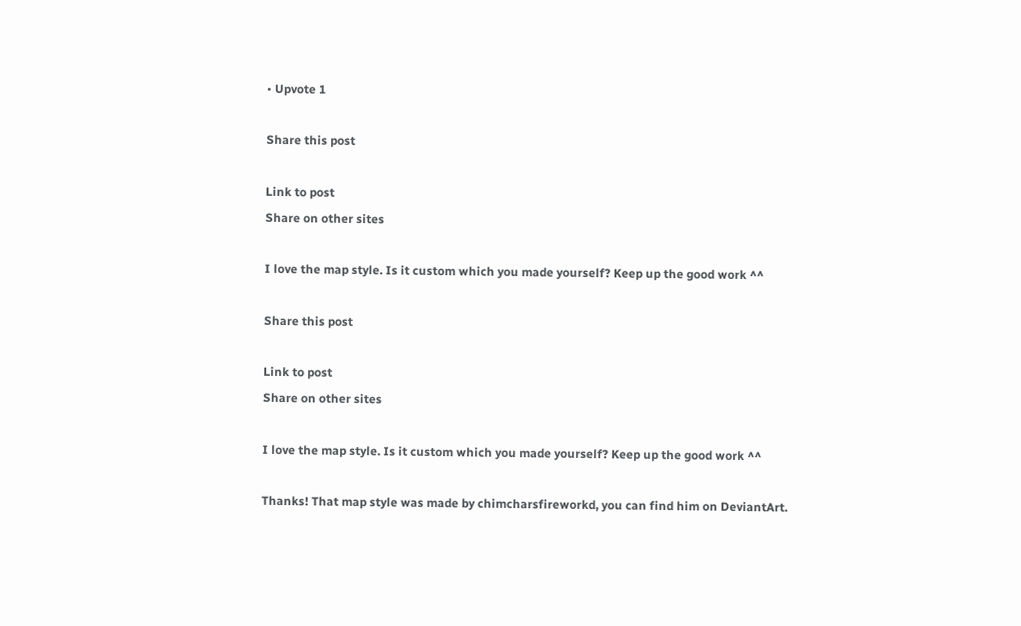• Upvote 1

Share this post

Link to post
Share on other sites

I love the map style. Is it custom which you made yourself? Keep up the good work ^^

Share this post

Link to post
Share on other sites

I love the map style. Is it custom which you made yourself? Keep up the good work ^^

Thanks! That map style was made by chimcharsfireworkd, you can find him on DeviantArt.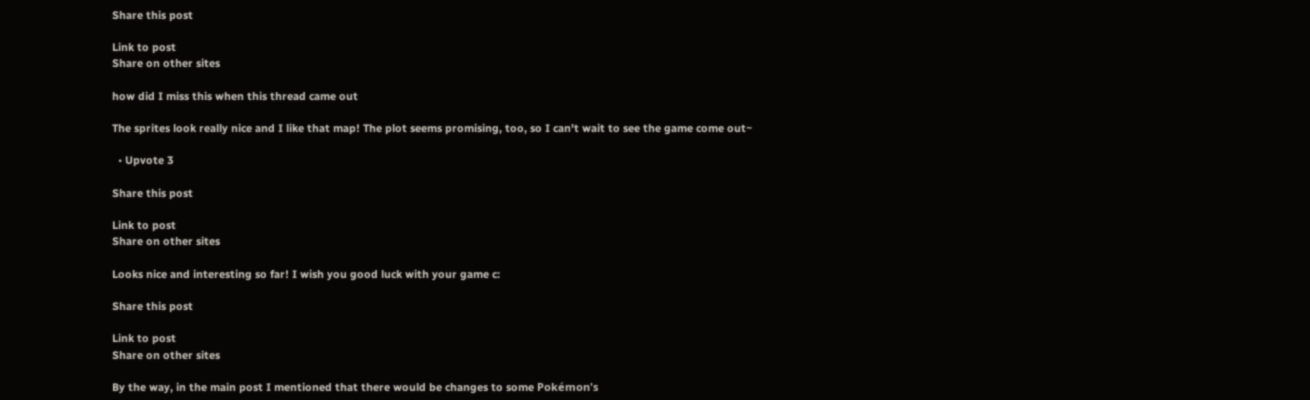Share this post

Link to post
Share on other sites

how did I miss this when this thread came out

The sprites look really nice and I like that map! The plot seems promising, too, so I can't wait to see the game come out~

  • Upvote 3

Share this post

Link to post
Share on other sites

Looks nice and interesting so far! I wish you good luck with your game c:

Share this post

Link to post
Share on other sites

By the way, in the main post I mentioned that there would be changes to some Pokémon's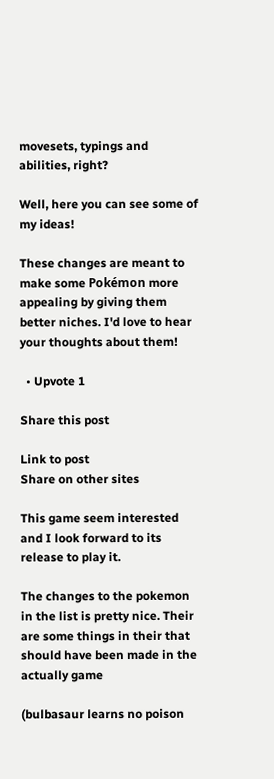movesets, typings and abilities, right?

Well, here you can see some of my ideas!

These changes are meant to make some Pokémon more appealing by giving them better niches. I'd love to hear your thoughts about them!

  • Upvote 1

Share this post

Link to post
Share on other sites

This game seem interested and I look forward to its release to play it.

The changes to the pokemon in the list is pretty nice. Their are some things in their that should have been made in the actually game

(bulbasaur learns no poison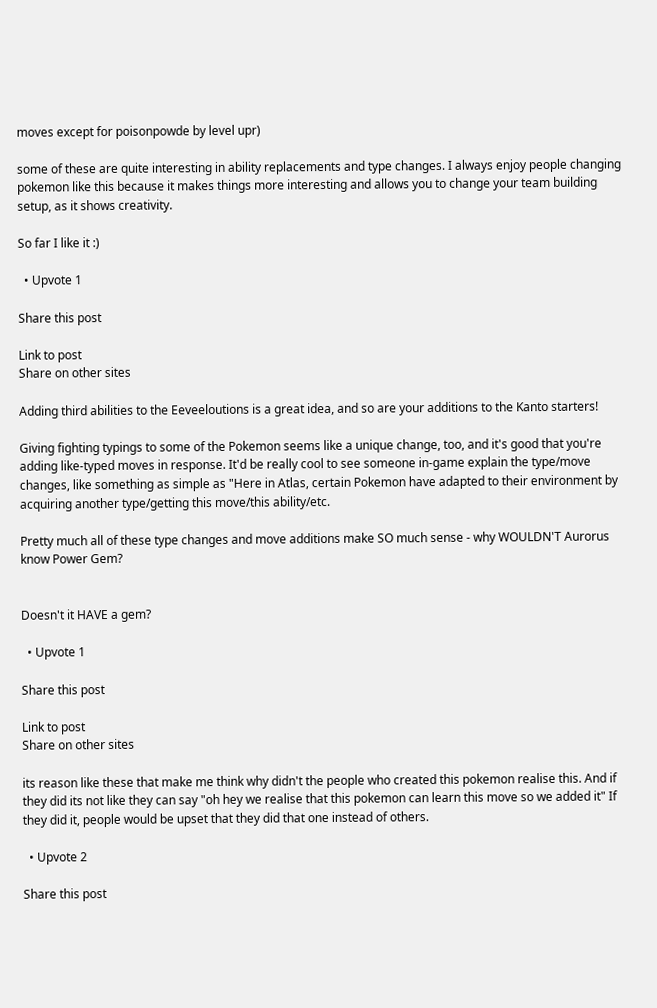moves except for poisonpowde by level upr)

some of these are quite interesting in ability replacements and type changes. I always enjoy people changing pokemon like this because it makes things more interesting and allows you to change your team building setup, as it shows creativity.

So far I like it :)

  • Upvote 1

Share this post

Link to post
Share on other sites

Adding third abilities to the Eeveeloutions is a great idea, and so are your additions to the Kanto starters!

Giving fighting typings to some of the Pokemon seems like a unique change, too, and it's good that you're adding like-typed moves in response. It'd be really cool to see someone in-game explain the type/move changes, like something as simple as "Here in Atlas, certain Pokemon have adapted to their environment by acquiring another type/getting this move/this ability/etc.

Pretty much all of these type changes and move additions make SO much sense - why WOULDN'T Aurorus know Power Gem?


Doesn't it HAVE a gem?

  • Upvote 1

Share this post

Link to post
Share on other sites

its reason like these that make me think why didn't the people who created this pokemon realise this. And if they did its not like they can say "oh hey we realise that this pokemon can learn this move so we added it" If they did it, people would be upset that they did that one instead of others.

  • Upvote 2

Share this post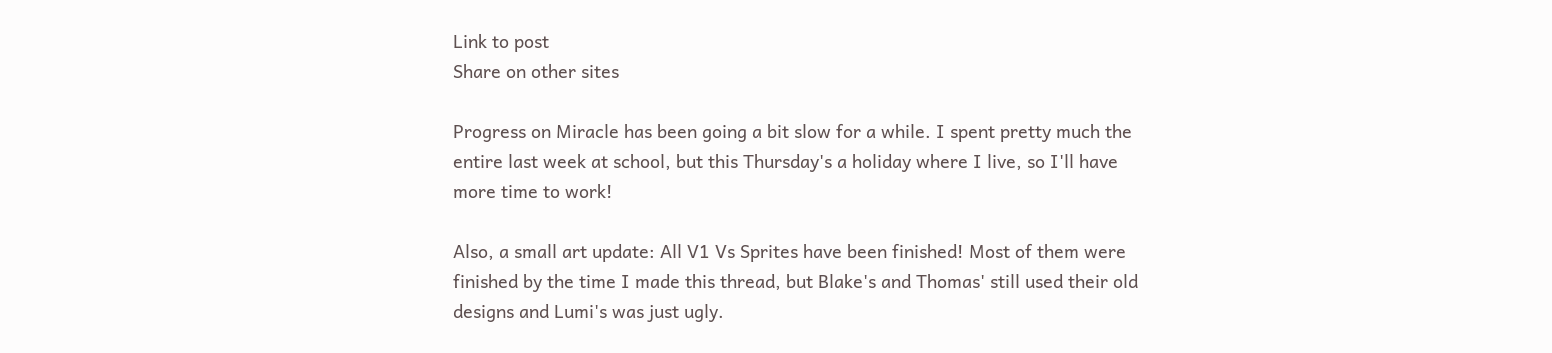Link to post
Share on other sites

Progress on Miracle has been going a bit slow for a while. I spent pretty much the entire last week at school, but this Thursday's a holiday where I live, so I'll have more time to work!

Also, a small art update: All V1 Vs Sprites have been finished! Most of them were finished by the time I made this thread, but Blake's and Thomas' still used their old designs and Lumi's was just ugly.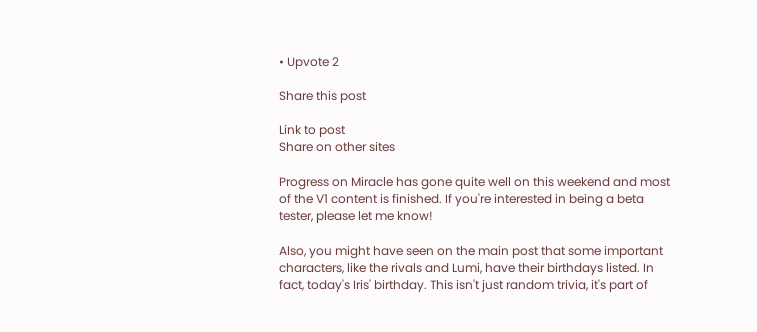• Upvote 2

Share this post

Link to post
Share on other sites

Progress on Miracle has gone quite well on this weekend and most of the V1 content is finished. If you're interested in being a beta tester, please let me know!

Also, you might have seen on the main post that some important characters, like the rivals and Lumi, have their birthdays listed. In fact, today's Iris' birthday. This isn't just random trivia, it's part of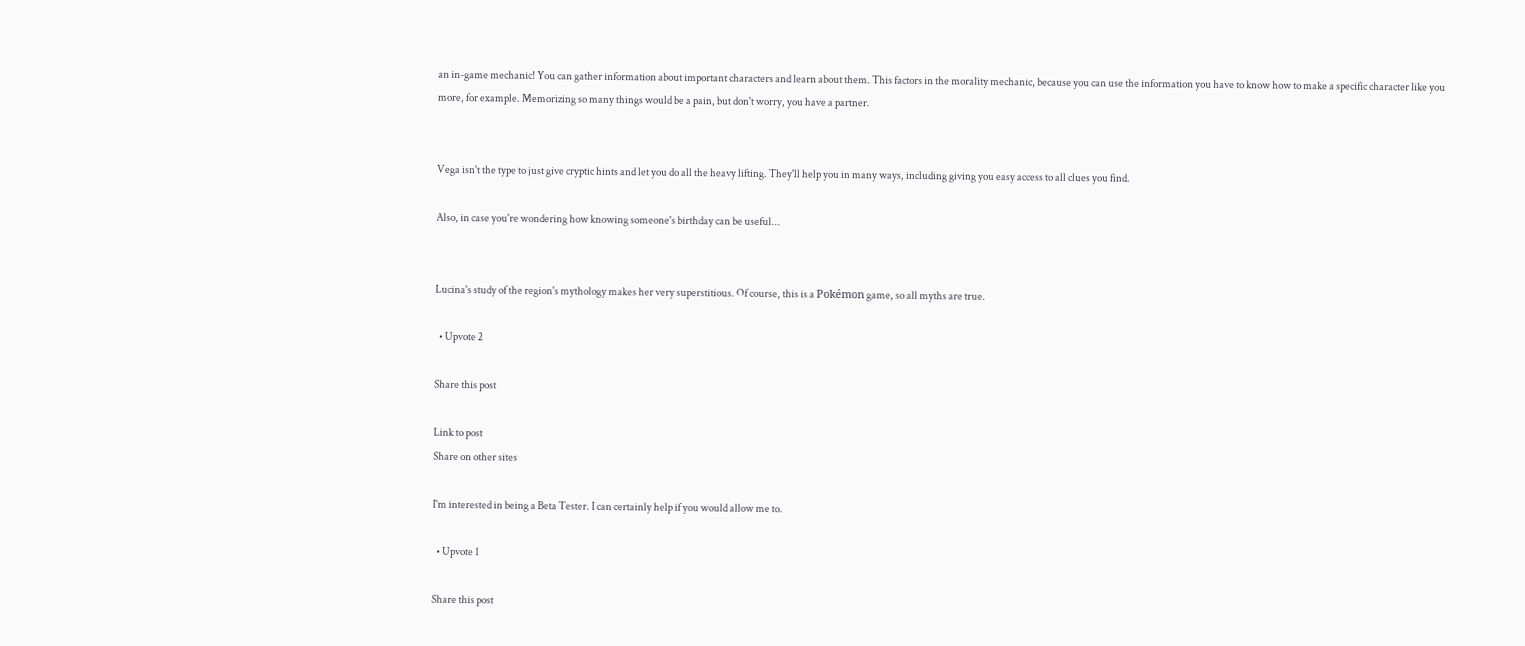an in-game mechanic! You can gather information about important characters and learn about them. This factors in the morality mechanic, because you can use the information you have to know how to make a specific character like you more, for example. Memorizing so many things would be a pain, but don't worry, you have a partner.


Vega isn't the type to just give cryptic hints and let you do all the heavy lifting. They'll help you in many ways, including giving you easy access to all clues you find.

Also, in case you're wondering how knowing someone's birthday can be useful...


Lucina's study of the region's mythology makes her very superstitious. Of course, this is a Pokémon game, so all myths are true.

  • Upvote 2

Share this post

Link to post
Share on other sites

I'm interested in being a Beta Tester. I can certainly help if you would allow me to.

  • Upvote 1

Share this post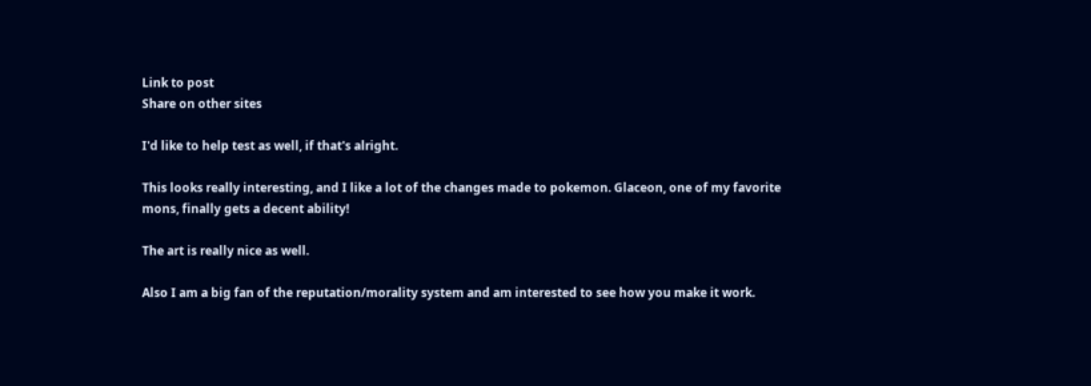Link to post
Share on other sites

I'd like to help test as well, if that's alright.

This looks really interesting, and I like a lot of the changes made to pokemon. Glaceon, one of my favorite mons, finally gets a decent ability!

The art is really nice as well.

Also I am a big fan of the reputation/morality system and am interested to see how you make it work.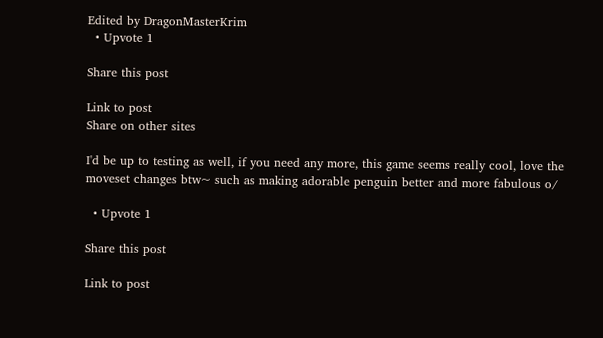Edited by DragonMasterKrim
  • Upvote 1

Share this post

Link to post
Share on other sites

I'd be up to testing as well, if you need any more, this game seems really cool, love the moveset changes btw~ such as making adorable penguin better and more fabulous o/

  • Upvote 1

Share this post

Link to post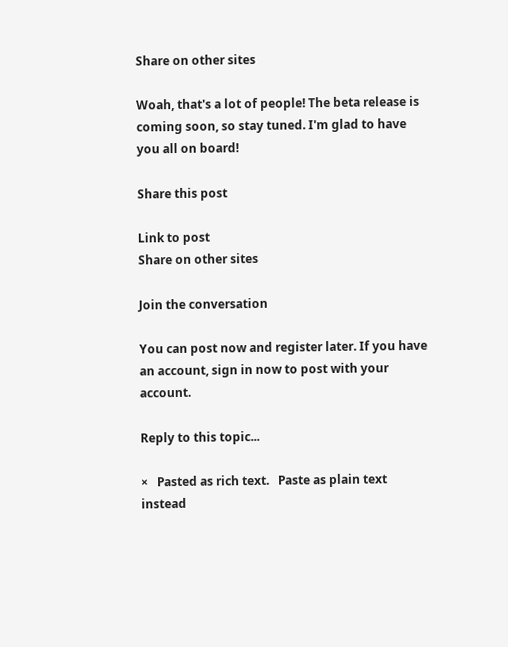Share on other sites

Woah, that's a lot of people! The beta release is coming soon, so stay tuned. I'm glad to have you all on board!

Share this post

Link to post
Share on other sites

Join the conversation

You can post now and register later. If you have an account, sign in now to post with your account.

Reply to this topic...

×   Pasted as rich text.   Paste as plain text instead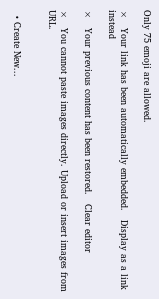Only 75 emoji are allowed.

×   Your link has been automatically embedded.   Display as a link instead

×   Your previous content has been restored.   Clear editor

×   You cannot paste images directly. Upload or insert images from URL.


  • Create New...